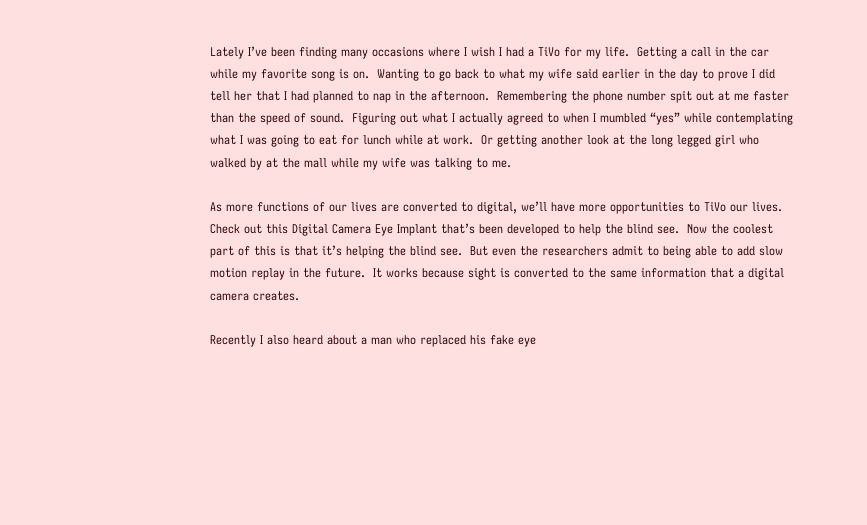Lately I’ve been finding many occasions where I wish I had a TiVo for my life.  Getting a call in the car while my favorite song is on.  Wanting to go back to what my wife said earlier in the day to prove I did tell her that I had planned to nap in the afternoon.  Remembering the phone number spit out at me faster than the speed of sound.  Figuring out what I actually agreed to when I mumbled “yes” while contemplating what I was going to eat for lunch while at work.  Or getting another look at the long legged girl who walked by at the mall while my wife was talking to me.

As more functions of our lives are converted to digital, we’ll have more opportunities to TiVo our lives.  Check out this Digital Camera Eye Implant that’s been developed to help the blind see.  Now the coolest part of this is that it’s helping the blind see.  But even the researchers admit to being able to add slow motion replay in the future.  It works because sight is converted to the same information that a digital camera creates.

Recently I also heard about a man who replaced his fake eye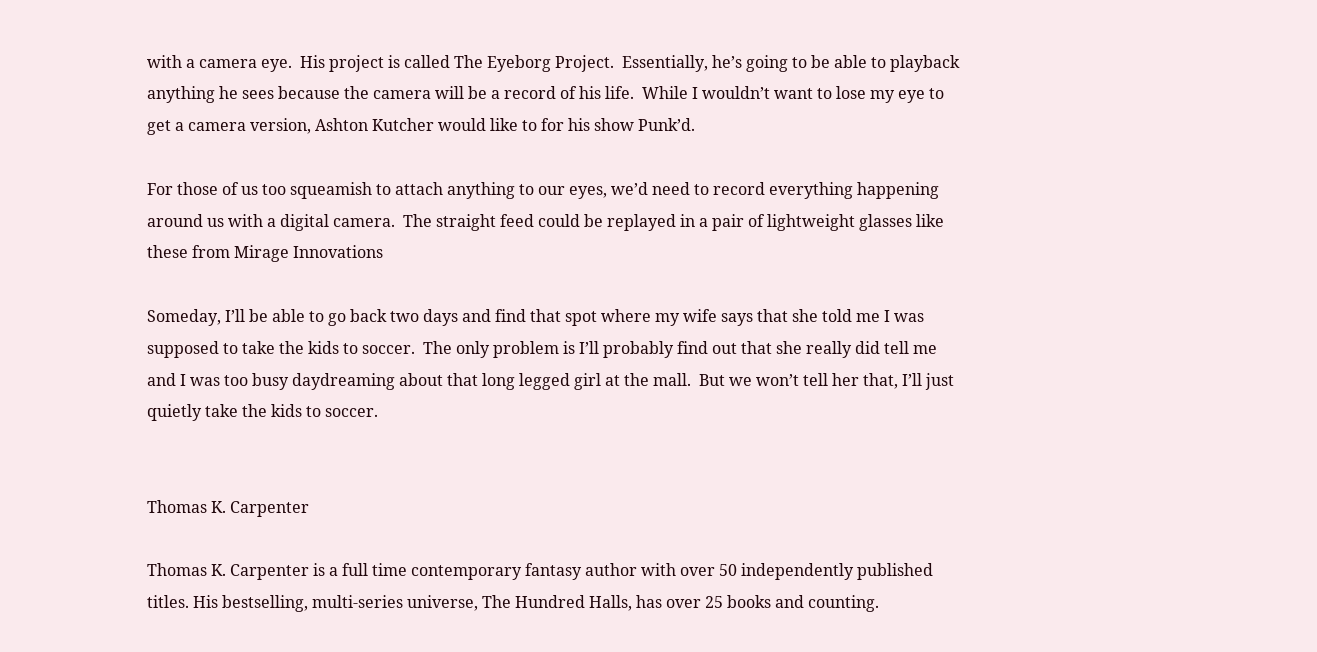with a camera eye.  His project is called The Eyeborg Project.  Essentially, he’s going to be able to playback anything he sees because the camera will be a record of his life.  While I wouldn’t want to lose my eye to get a camera version, Ashton Kutcher would like to for his show Punk’d.

For those of us too squeamish to attach anything to our eyes, we’d need to record everything happening around us with a digital camera.  The straight feed could be replayed in a pair of lightweight glasses like these from Mirage Innovations

Someday, I’ll be able to go back two days and find that spot where my wife says that she told me I was supposed to take the kids to soccer.  The only problem is I’ll probably find out that she really did tell me and I was too busy daydreaming about that long legged girl at the mall.  But we won’t tell her that, I’ll just quietly take the kids to soccer.


Thomas K. Carpenter

Thomas K. Carpenter is a full time contemporary fantasy author with over 50 independently published titles. His bestselling, multi-series universe, The Hundred Halls, has over 25 books and counting.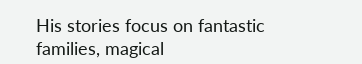His stories focus on fantastic families, magical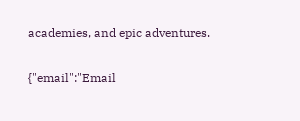academies, and epic adventures.

{"email":"Email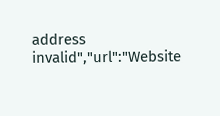address invalid","url":"Website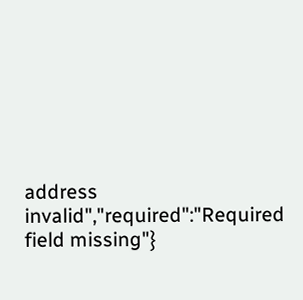address invalid","required":"Required field missing"}